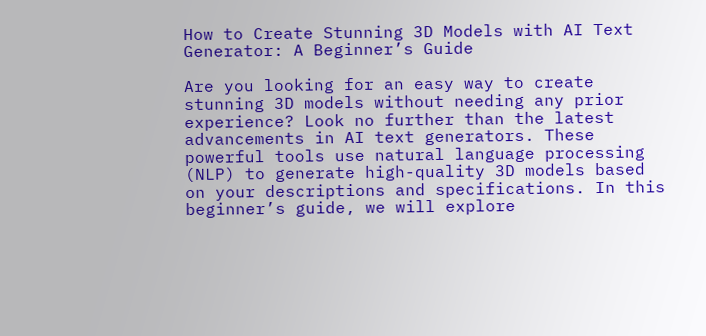How to Create Stunning 3D Models with AI Text Generator: A Beginner’s Guide

Are you looking for an easy way to create stunning 3D models without needing any prior experience? Look no further than the latest advancements in AI text generators. These powerful tools use natural language processing (NLP) to generate high-quality 3D models based on your descriptions and specifications. In this beginner’s guide, we will explore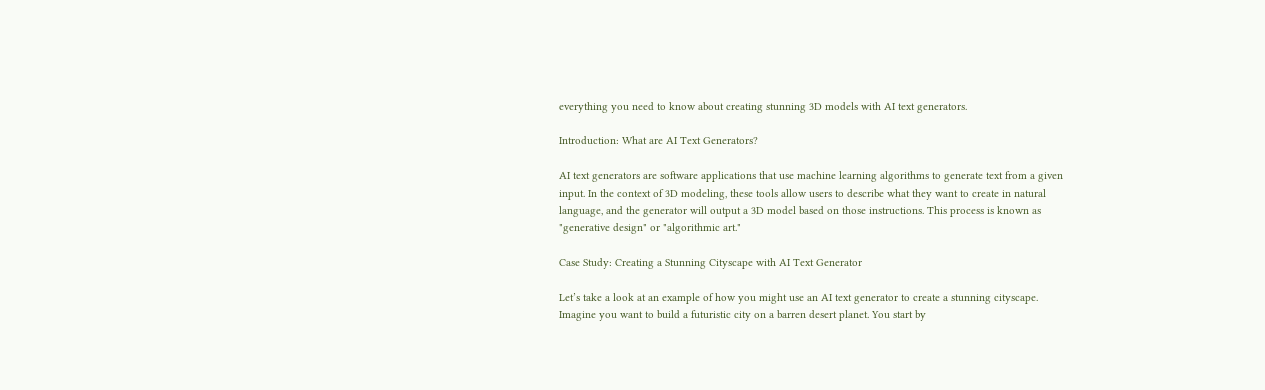everything you need to know about creating stunning 3D models with AI text generators.

Introduction: What are AI Text Generators?

AI text generators are software applications that use machine learning algorithms to generate text from a given input. In the context of 3D modeling, these tools allow users to describe what they want to create in natural language, and the generator will output a 3D model based on those instructions. This process is known as "generative design" or "algorithmic art."

Case Study: Creating a Stunning Cityscape with AI Text Generator

Let’s take a look at an example of how you might use an AI text generator to create a stunning cityscape. Imagine you want to build a futuristic city on a barren desert planet. You start by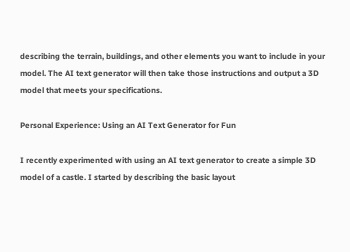describing the terrain, buildings, and other elements you want to include in your model. The AI text generator will then take those instructions and output a 3D model that meets your specifications.

Personal Experience: Using an AI Text Generator for Fun

I recently experimented with using an AI text generator to create a simple 3D model of a castle. I started by describing the basic layout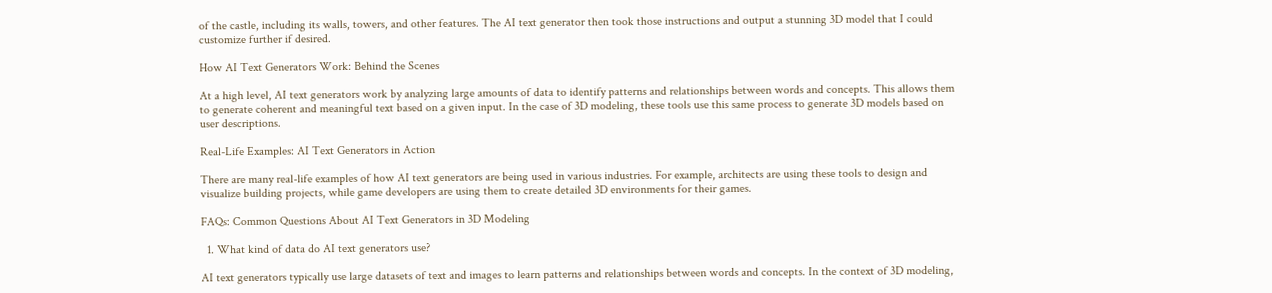of the castle, including its walls, towers, and other features. The AI text generator then took those instructions and output a stunning 3D model that I could customize further if desired.

How AI Text Generators Work: Behind the Scenes

At a high level, AI text generators work by analyzing large amounts of data to identify patterns and relationships between words and concepts. This allows them to generate coherent and meaningful text based on a given input. In the case of 3D modeling, these tools use this same process to generate 3D models based on user descriptions.

Real-Life Examples: AI Text Generators in Action

There are many real-life examples of how AI text generators are being used in various industries. For example, architects are using these tools to design and visualize building projects, while game developers are using them to create detailed 3D environments for their games.

FAQs: Common Questions About AI Text Generators in 3D Modeling

  1. What kind of data do AI text generators use?

AI text generators typically use large datasets of text and images to learn patterns and relationships between words and concepts. In the context of 3D modeling,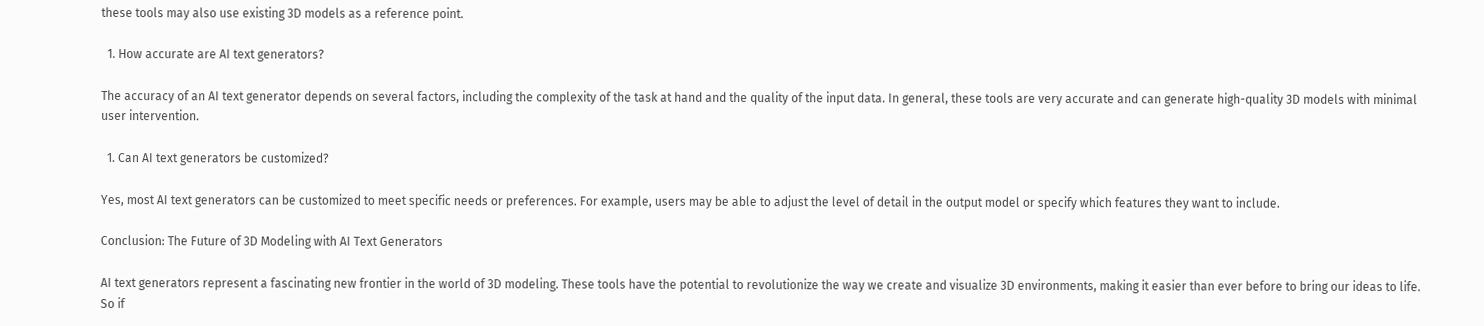these tools may also use existing 3D models as a reference point.

  1. How accurate are AI text generators?

The accuracy of an AI text generator depends on several factors, including the complexity of the task at hand and the quality of the input data. In general, these tools are very accurate and can generate high-quality 3D models with minimal user intervention.

  1. Can AI text generators be customized?

Yes, most AI text generators can be customized to meet specific needs or preferences. For example, users may be able to adjust the level of detail in the output model or specify which features they want to include.

Conclusion: The Future of 3D Modeling with AI Text Generators

AI text generators represent a fascinating new frontier in the world of 3D modeling. These tools have the potential to revolutionize the way we create and visualize 3D environments, making it easier than ever before to bring our ideas to life. So if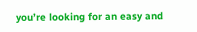you’re looking for an easy and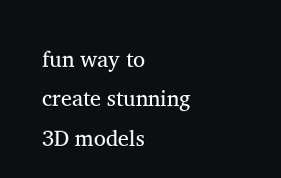fun way to create stunning 3D models